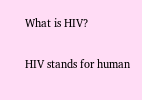What is HIV?

HIV stands for human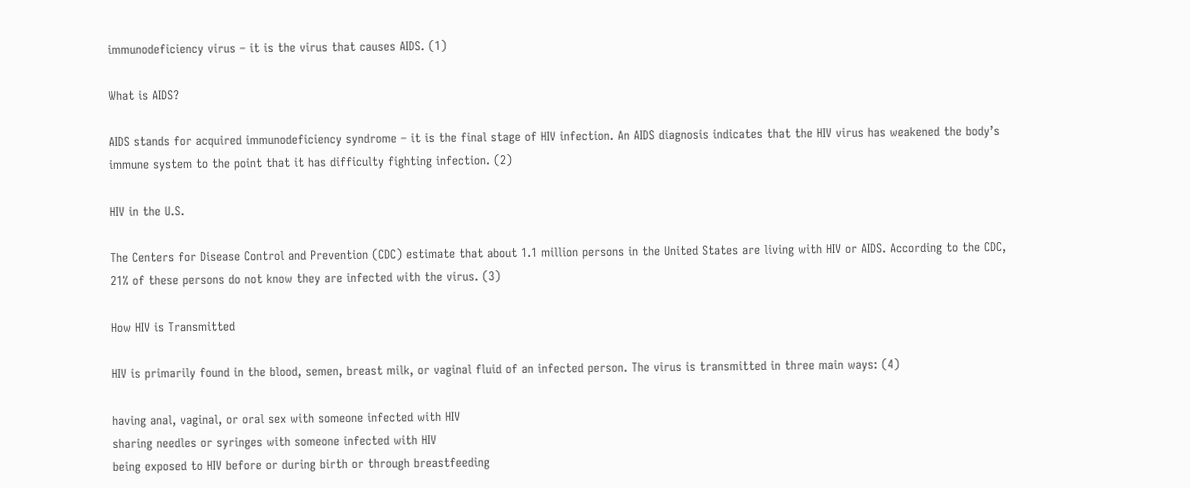immunodeficiency virus – it is the virus that causes AIDS. (1)

What is AIDS?

AIDS stands for acquired immunodeficiency syndrome – it is the final stage of HIV infection. An AIDS diagnosis indicates that the HIV virus has weakened the body’s immune system to the point that it has difficulty fighting infection. (2)

HIV in the U.S.

The Centers for Disease Control and Prevention (CDC) estimate that about 1.1 million persons in the United States are living with HIV or AIDS. According to the CDC, 21% of these persons do not know they are infected with the virus. (3)

How HIV is Transmitted

HIV is primarily found in the blood, semen, breast milk, or vaginal fluid of an infected person. The virus is transmitted in three main ways: (4)

having anal, vaginal, or oral sex with someone infected with HIV
sharing needles or syringes with someone infected with HIV
being exposed to HIV before or during birth or through breastfeeding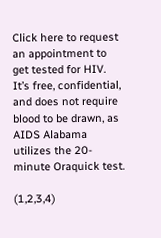Click here to request an appointment to get tested for HIV. It’s free, confidential, and does not require blood to be drawn, as AIDS Alabama utilizes the 20-minute Oraquick test.

(1,2,3,4)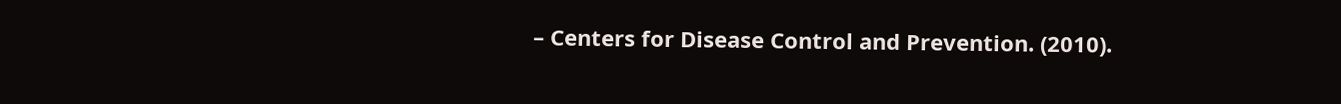– Centers for Disease Control and Prevention. (2010).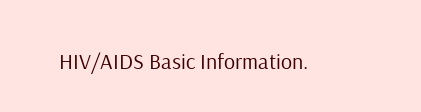HIV/AIDS Basic Information.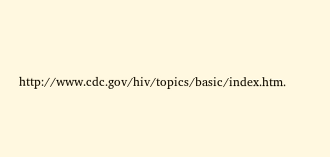http://www.cdc.gov/hiv/topics/basic/index.htm.